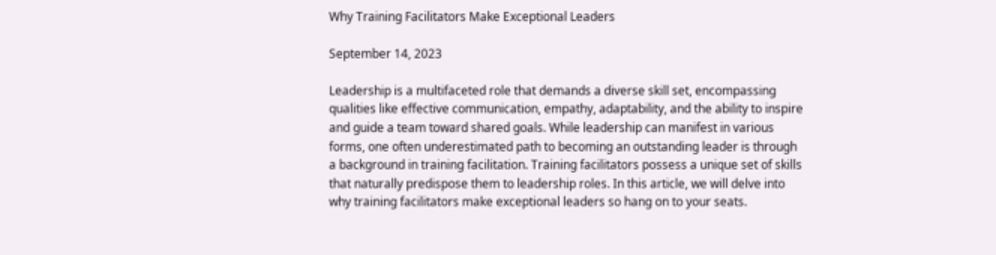Why Training Facilitators Make Exceptional Leaders

September 14, 2023

Leadership is a multifaceted role that demands a diverse skill set, encompassing qualities like effective communication, empathy, adaptability, and the ability to inspire and guide a team toward shared goals. While leadership can manifest in various forms, one often underestimated path to becoming an outstanding leader is through a background in training facilitation. Training facilitators possess a unique set of skills that naturally predispose them to leadership roles. In this article, we will delve into why training facilitators make exceptional leaders so hang on to your seats.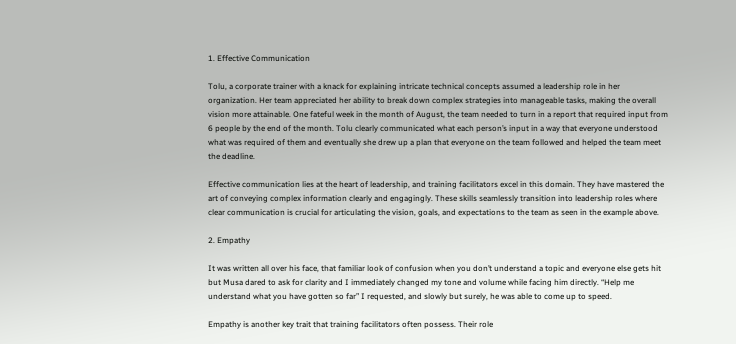1. Effective Communication

Tolu, a corporate trainer with a knack for explaining intricate technical concepts assumed a leadership role in her organization. Her team appreciated her ability to break down complex strategies into manageable tasks, making the overall vision more attainable. One fateful week in the month of August, the team needed to turn in a report that required input from 6 people by the end of the month. Tolu clearly communicated what each person’s input in a way that everyone understood what was required of them and eventually she drew up a plan that everyone on the team followed and helped the team meet the deadline.

Effective communication lies at the heart of leadership, and training facilitators excel in this domain. They have mastered the art of conveying complex information clearly and engagingly. These skills seamlessly transition into leadership roles where clear communication is crucial for articulating the vision, goals, and expectations to the team as seen in the example above.

2. Empathy

It was written all over his face, that familiar look of confusion when you don’t understand a topic and everyone else gets hit but Musa dared to ask for clarity and I immediately changed my tone and volume while facing him directly. “Help me understand what you have gotten so far” I requested, and slowly but surely, he was able to come up to speed.

Empathy is another key trait that training facilitators often possess. Their role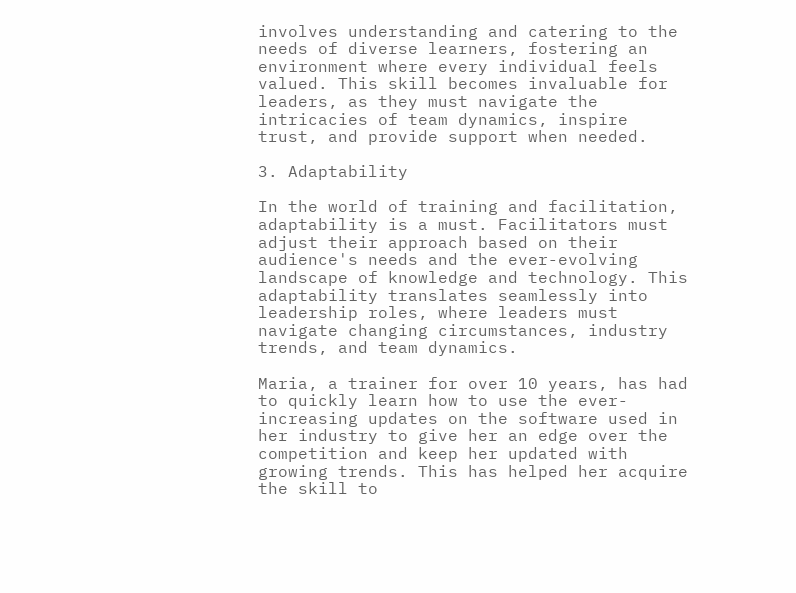involves understanding and catering to the needs of diverse learners, fostering an environment where every individual feels valued. This skill becomes invaluable for leaders, as they must navigate the intricacies of team dynamics, inspire trust, and provide support when needed.

3. Adaptability

In the world of training and facilitation, adaptability is a must. Facilitators must adjust their approach based on their audience's needs and the ever-evolving landscape of knowledge and technology. This adaptability translates seamlessly into leadership roles, where leaders must navigate changing circumstances, industry trends, and team dynamics.

Maria, a trainer for over 10 years, has had to quickly learn how to use the ever-increasing updates on the software used in her industry to give her an edge over the competition and keep her updated with growing trends. This has helped her acquire the skill to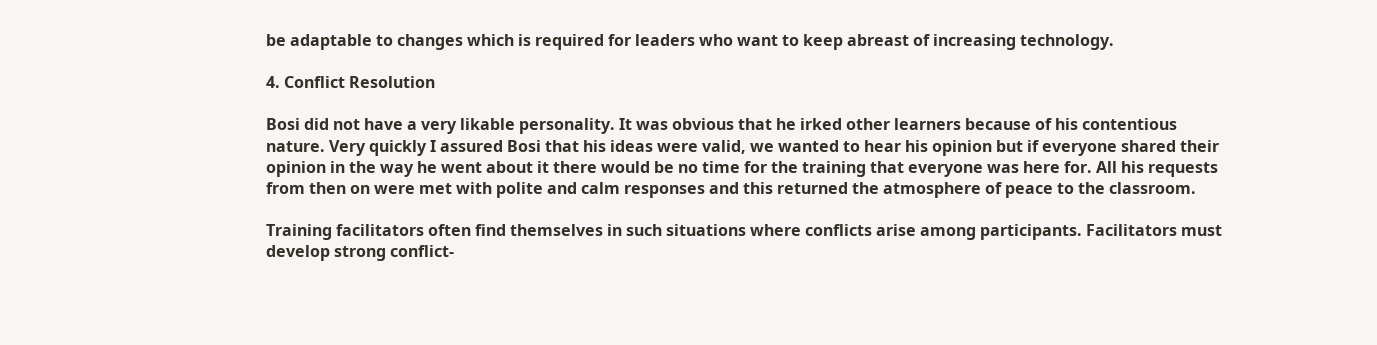be adaptable to changes which is required for leaders who want to keep abreast of increasing technology.

4. Conflict Resolution

Bosi did not have a very likable personality. It was obvious that he irked other learners because of his contentious nature. Very quickly I assured Bosi that his ideas were valid, we wanted to hear his opinion but if everyone shared their opinion in the way he went about it there would be no time for the training that everyone was here for. All his requests from then on were met with polite and calm responses and this returned the atmosphere of peace to the classroom.

Training facilitators often find themselves in such situations where conflicts arise among participants. Facilitators must develop strong conflict-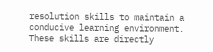resolution skills to maintain a conducive learning environment. These skills are directly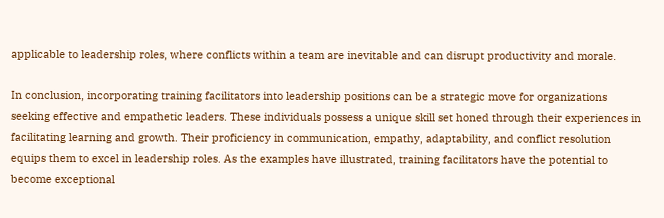applicable to leadership roles, where conflicts within a team are inevitable and can disrupt productivity and morale.

In conclusion, incorporating training facilitators into leadership positions can be a strategic move for organizations seeking effective and empathetic leaders. These individuals possess a unique skill set honed through their experiences in facilitating learning and growth. Their proficiency in communication, empathy, adaptability, and conflict resolution equips them to excel in leadership roles. As the examples have illustrated, training facilitators have the potential to become exceptional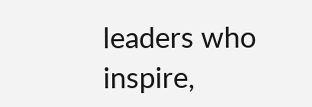leaders who inspire,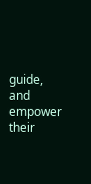guide, and empower their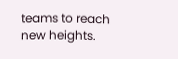teams to reach new heights.